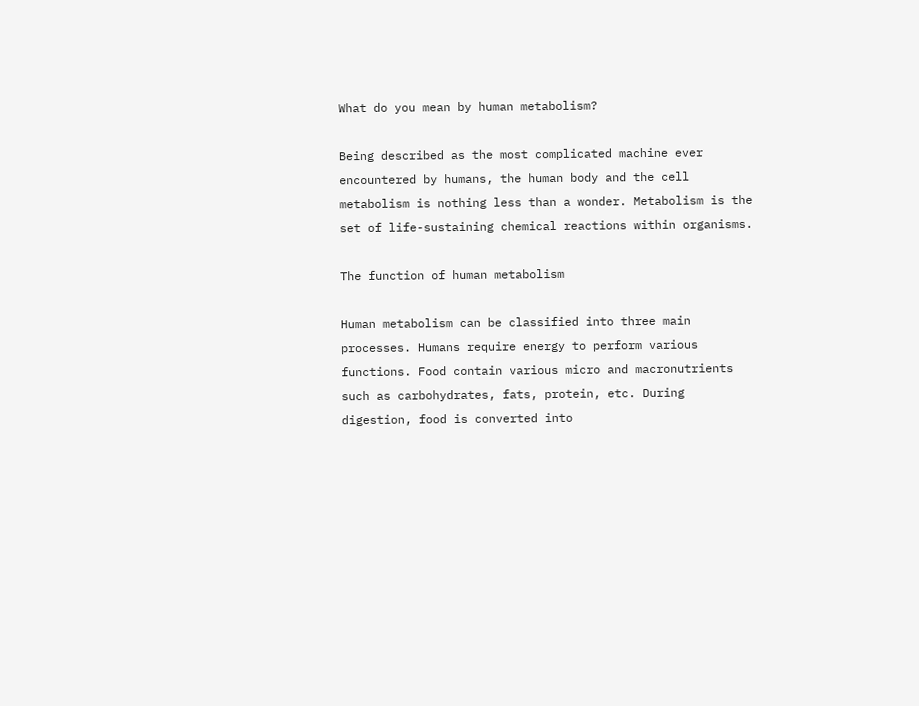What do you mean by human metabolism?

Being described as the most complicated machine ever encountered by humans, the human body and the cell metabolism is nothing less than a wonder. Metabolism is the set of life-sustaining chemical reactions within organisms.

The function of human metabolism

Human metabolism can be classified into three main processes. Humans require energy to perform various functions. Food contain various micro and macronutrients such as carbohydrates, fats, protein, etc. During digestion, food is converted into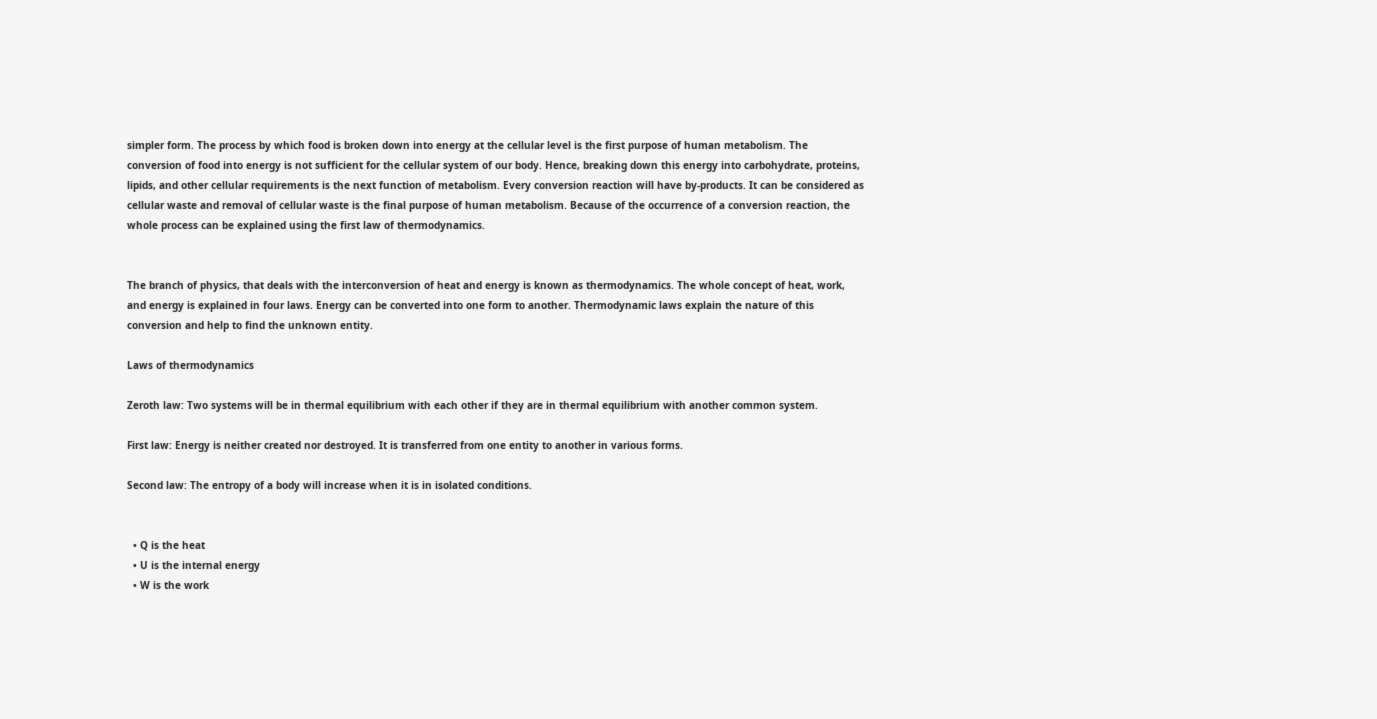simpler form. The process by which food is broken down into energy at the cellular level is the first purpose of human metabolism. The conversion of food into energy is not sufficient for the cellular system of our body. Hence, breaking down this energy into carbohydrate, proteins, lipids, and other cellular requirements is the next function of metabolism. Every conversion reaction will have by-products. It can be considered as cellular waste and removal of cellular waste is the final purpose of human metabolism. Because of the occurrence of a conversion reaction, the whole process can be explained using the first law of thermodynamics.


The branch of physics, that deals with the interconversion of heat and energy is known as thermodynamics. The whole concept of heat, work, and energy is explained in four laws. Energy can be converted into one form to another. Thermodynamic laws explain the nature of this conversion and help to find the unknown entity.

Laws of thermodynamics

Zeroth law: Two systems will be in thermal equilibrium with each other if they are in thermal equilibrium with another common system.

First law: Energy is neither created nor destroyed. It is transferred from one entity to another in various forms.

Second law: The entropy of a body will increase when it is in isolated conditions.


  • Q is the heat
  • U is the internal energy
  • W is the work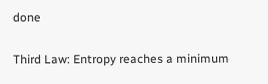done

Third Law: Entropy reaches a minimum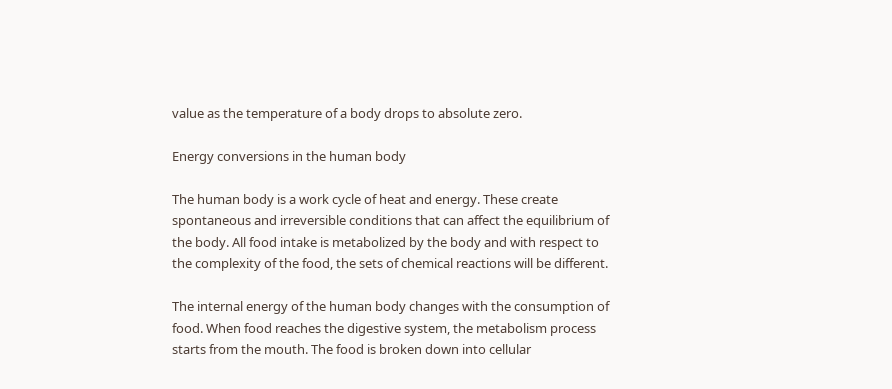value as the temperature of a body drops to absolute zero.

Energy conversions in the human body

The human body is a work cycle of heat and energy. These create spontaneous and irreversible conditions that can affect the equilibrium of the body. All food intake is metabolized by the body and with respect to the complexity of the food, the sets of chemical reactions will be different.

The internal energy of the human body changes with the consumption of food. When food reaches the digestive system, the metabolism process starts from the mouth. The food is broken down into cellular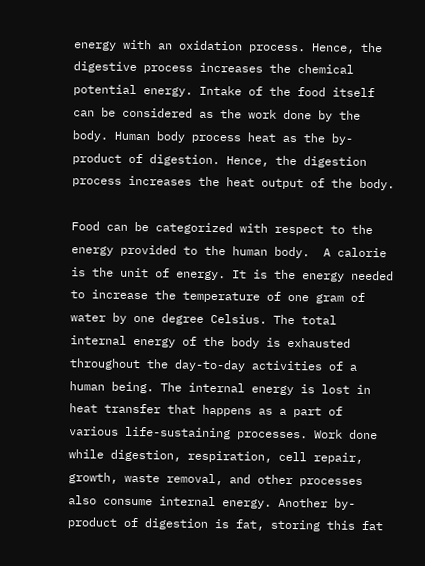energy with an oxidation process. Hence, the digestive process increases the chemical potential energy. Intake of the food itself can be considered as the work done by the body. Human body process heat as the by-product of digestion. Hence, the digestion process increases the heat output of the body.

Food can be categorized with respect to the energy provided to the human body.  A calorie is the unit of energy. It is the energy needed to increase the temperature of one gram of water by one degree Celsius. The total internal energy of the body is exhausted throughout the day-to-day activities of a human being. The internal energy is lost in heat transfer that happens as a part of various life-sustaining processes. Work done while digestion, respiration, cell repair, growth, waste removal, and other processes also consume internal energy. Another by-product of digestion is fat, storing this fat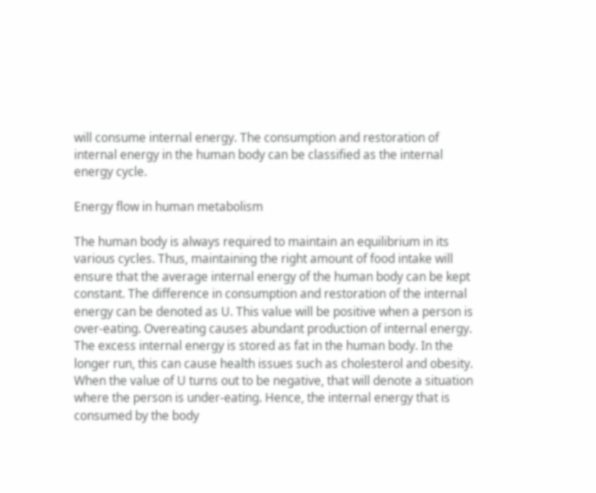will consume internal energy. The consumption and restoration of internal energy in the human body can be classified as the internal energy cycle.

Energy flow in human metabolism

The human body is always required to maintain an equilibrium in its various cycles. Thus, maintaining the right amount of food intake will ensure that the average internal energy of the human body can be kept constant. The difference in consumption and restoration of the internal energy can be denoted as U. This value will be positive when a person is over-eating. Overeating causes abundant production of internal energy. The excess internal energy is stored as fat in the human body. In the longer run, this can cause health issues such as cholesterol and obesity. When the value of U turns out to be negative, that will denote a situation where the person is under-eating. Hence, the internal energy that is consumed by the body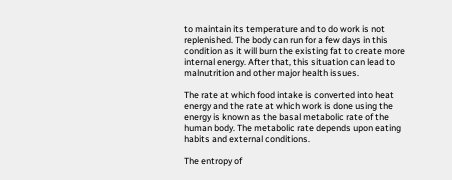to maintain its temperature and to do work is not replenished. The body can run for a few days in this condition as it will burn the existing fat to create more internal energy. After that, this situation can lead to malnutrition and other major health issues.

The rate at which food intake is converted into heat energy and the rate at which work is done using the energy is known as the basal metabolic rate of the human body. The metabolic rate depends upon eating habits and external conditions.

The entropy of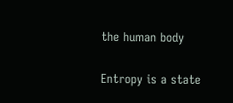the human body

Entropy is a state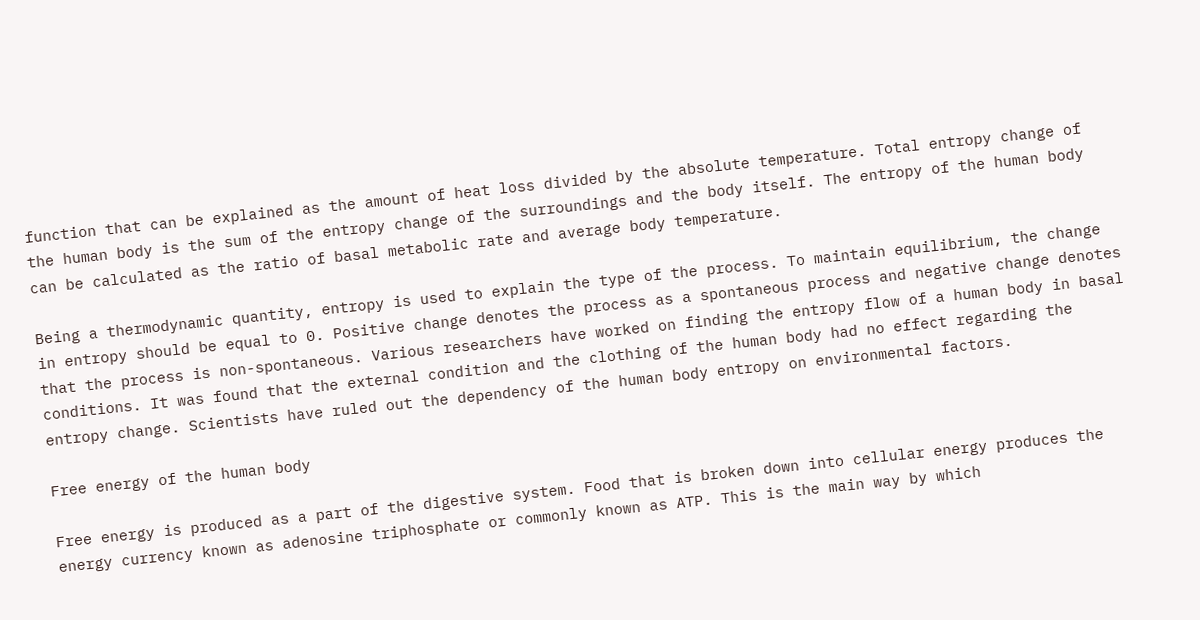function that can be explained as the amount of heat loss divided by the absolute temperature. Total entropy change of the human body is the sum of the entropy change of the surroundings and the body itself. The entropy of the human body can be calculated as the ratio of basal metabolic rate and average body temperature.

Being a thermodynamic quantity, entropy is used to explain the type of the process. To maintain equilibrium, the change in entropy should be equal to 0. Positive change denotes the process as a spontaneous process and negative change denotes that the process is non-spontaneous. Various researchers have worked on finding the entropy flow of a human body in basal conditions. It was found that the external condition and the clothing of the human body had no effect regarding the entropy change. Scientists have ruled out the dependency of the human body entropy on environmental factors.

Free energy of the human body

Free energy is produced as a part of the digestive system. Food that is broken down into cellular energy produces the energy currency known as adenosine triphosphate or commonly known as ATP. This is the main way by which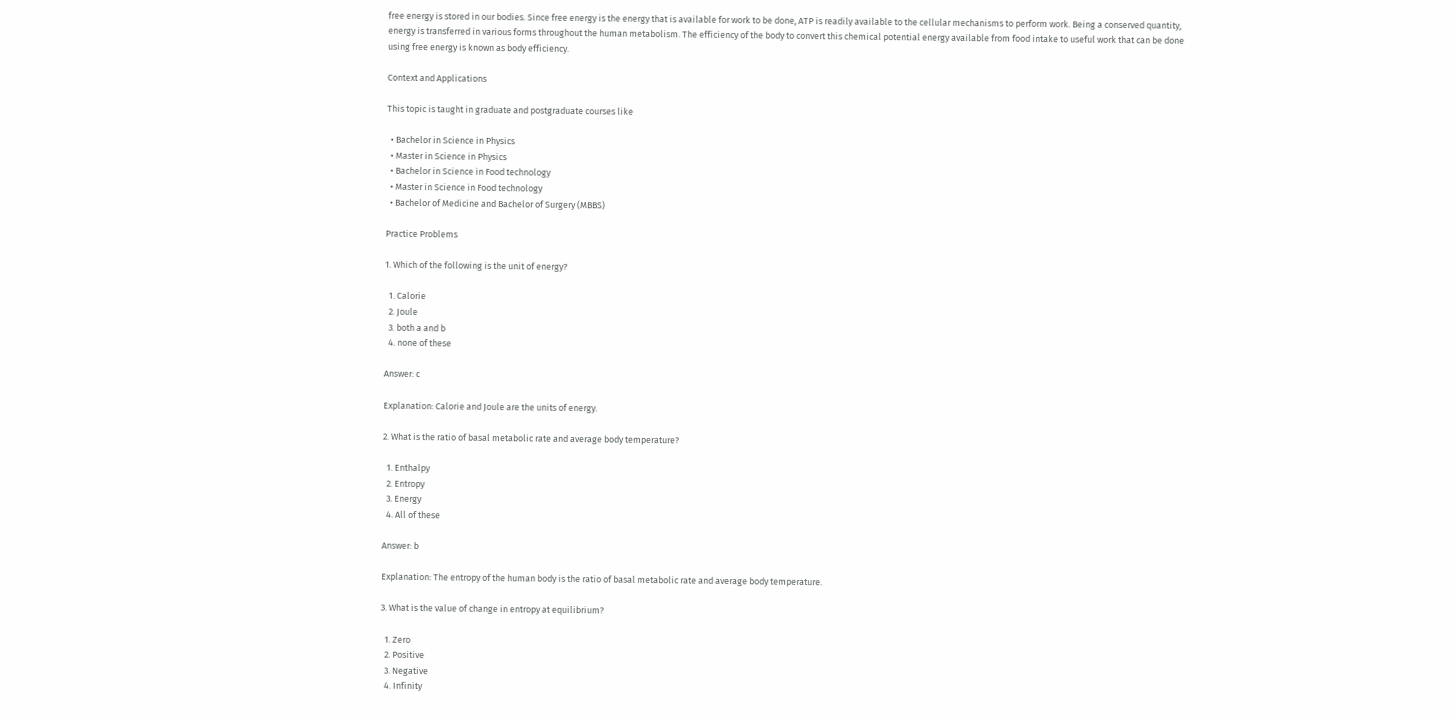free energy is stored in our bodies. Since free energy is the energy that is available for work to be done, ATP is readily available to the cellular mechanisms to perform work. Being a conserved quantity, energy is transferred in various forms throughout the human metabolism. The efficiency of the body to convert this chemical potential energy available from food intake to useful work that can be done using free energy is known as body efficiency.

Context and Applications

This topic is taught in graduate and postgraduate courses like

  • Bachelor in Science in Physics
  • Master in Science in Physics
  • Bachelor in Science in Food technology
  • Master in Science in Food technology
  • Bachelor of Medicine and Bachelor of Surgery (MBBS)

Practice Problems

1. Which of the following is the unit of energy?

  1. Calorie
  2. Joule
  3. both a and b
  4. none of these

Answer: c

Explanation: Calorie and Joule are the units of energy.

2. What is the ratio of basal metabolic rate and average body temperature?

  1. Enthalpy
  2. Entropy
  3. Energy
  4. All of these

Answer: b

Explanation: The entropy of the human body is the ratio of basal metabolic rate and average body temperature.

3. What is the value of change in entropy at equilibrium?

  1. Zero
  2. Positive
  3. Negative
  4. Infinity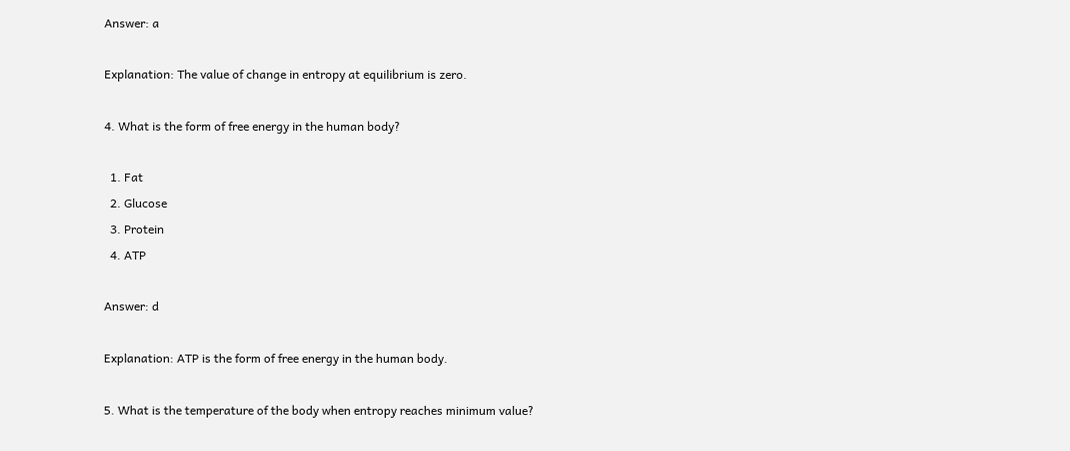Answer: a

Explanation: The value of change in entropy at equilibrium is zero.

4. What is the form of free energy in the human body?

  1. Fat
  2. Glucose
  3. Protein
  4. ATP

Answer: d

Explanation: ATP is the form of free energy in the human body.

5. What is the temperature of the body when entropy reaches minimum value?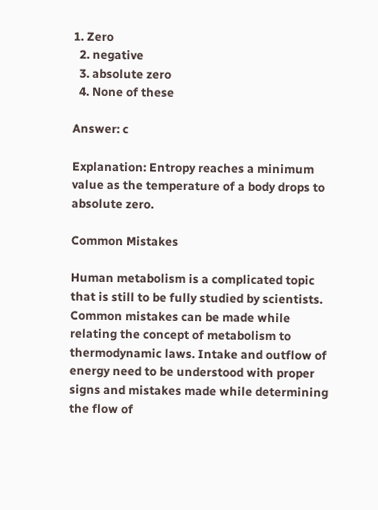1. Zero
  2. negative
  3. absolute zero
  4. None of these

Answer: c

Explanation: Entropy reaches a minimum value as the temperature of a body drops to absolute zero.

Common Mistakes

Human metabolism is a complicated topic that is still to be fully studied by scientists. Common mistakes can be made while relating the concept of metabolism to thermodynamic laws. Intake and outflow of energy need to be understood with proper signs and mistakes made while determining the flow of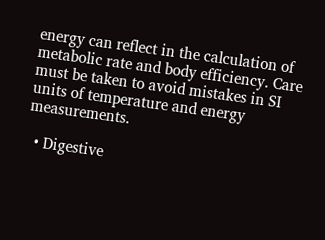energy can reflect in the calculation of metabolic rate and body efficiency. Care must be taken to avoid mistakes in SI units of temperature and energy measurements.

  • Digestive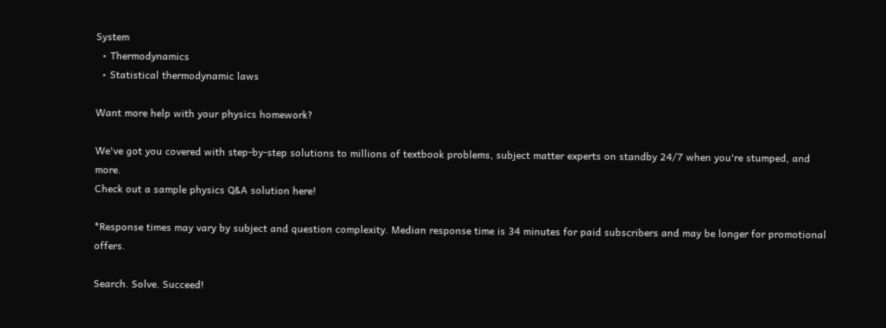System
  • Thermodynamics
  • Statistical thermodynamic laws

Want more help with your physics homework?

We've got you covered with step-by-step solutions to millions of textbook problems, subject matter experts on standby 24/7 when you're stumped, and more.
Check out a sample physics Q&A solution here!

*Response times may vary by subject and question complexity. Median response time is 34 minutes for paid subscribers and may be longer for promotional offers.

Search. Solve. Succeed!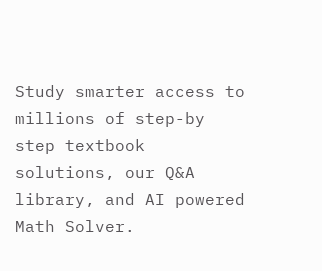Study smarter access to millions of step-by step textbook solutions, our Q&A library, and AI powered Math Solver.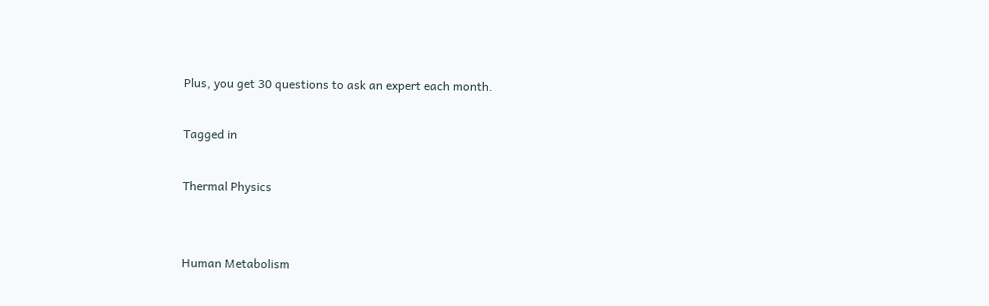Plus, you get 30 questions to ask an expert each month.

Tagged in

Thermal Physics


Human Metabolism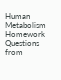Human Metabolism Homework Questions from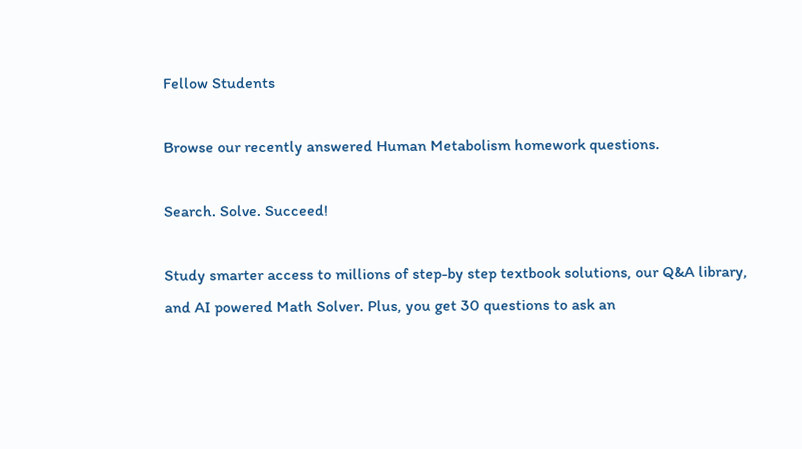Fellow Students

Browse our recently answered Human Metabolism homework questions.

Search. Solve. Succeed!

Study smarter access to millions of step-by step textbook solutions, our Q&A library, and AI powered Math Solver. Plus, you get 30 questions to ask an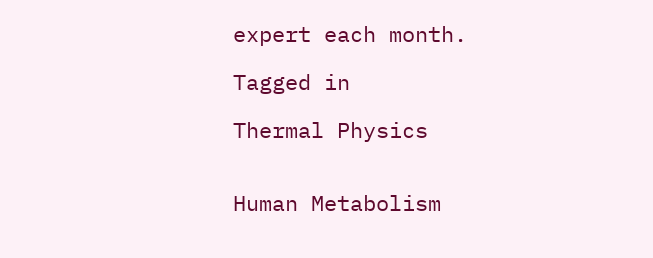expert each month.

Tagged in

Thermal Physics


Human Metabolism